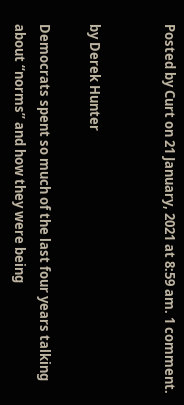Posted by Curt on 21 January, 2021 at 8:59 am. 1 comment.


by Derek Hunter

Democrats spent so much of the last four years talking about “norms” and how they were being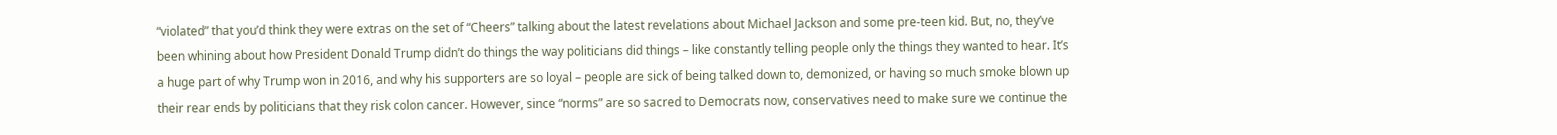“violated” that you’d think they were extras on the set of “Cheers” talking about the latest revelations about Michael Jackson and some pre-teen kid. But, no, they’ve been whining about how President Donald Trump didn’t do things the way politicians did things – like constantly telling people only the things they wanted to hear. It’s a huge part of why Trump won in 2016, and why his supporters are so loyal – people are sick of being talked down to, demonized, or having so much smoke blown up their rear ends by politicians that they risk colon cancer. However, since “norms” are so sacred to Democrats now, conservatives need to make sure we continue the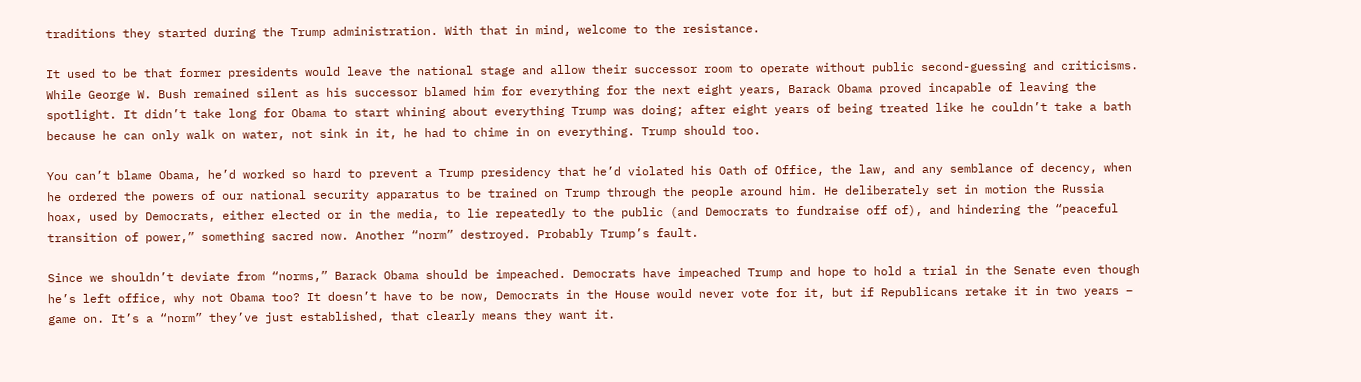traditions they started during the Trump administration. With that in mind, welcome to the resistance.

It used to be that former presidents would leave the national stage and allow their successor room to operate without public second-guessing and criticisms. While George W. Bush remained silent as his successor blamed him for everything for the next eight years, Barack Obama proved incapable of leaving the spotlight. It didn’t take long for Obama to start whining about everything Trump was doing; after eight years of being treated like he couldn’t take a bath because he can only walk on water, not sink in it, he had to chime in on everything. Trump should too.

You can’t blame Obama, he’d worked so hard to prevent a Trump presidency that he’d violated his Oath of Office, the law, and any semblance of decency, when he ordered the powers of our national security apparatus to be trained on Trump through the people around him. He deliberately set in motion the Russia hoax, used by Democrats, either elected or in the media, to lie repeatedly to the public (and Democrats to fundraise off of), and hindering the “peaceful transition of power,” something sacred now. Another “norm” destroyed. Probably Trump’s fault.

Since we shouldn’t deviate from “norms,” Barack Obama should be impeached. Democrats have impeached Trump and hope to hold a trial in the Senate even though he’s left office, why not Obama too? It doesn’t have to be now, Democrats in the House would never vote for it, but if Republicans retake it in two years – game on. It’s a “norm” they’ve just established, that clearly means they want it.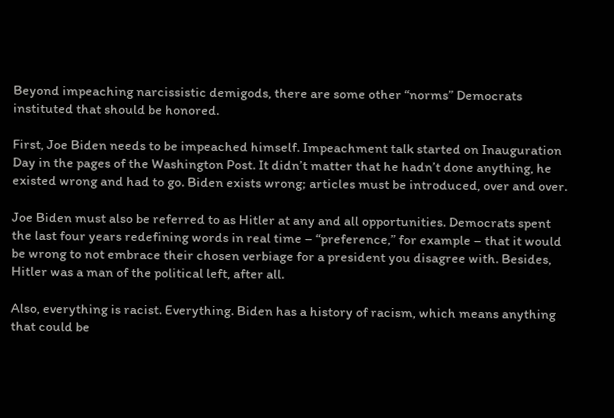Beyond impeaching narcissistic demigods, there are some other “norms” Democrats instituted that should be honored.

First, Joe Biden needs to be impeached himself. Impeachment talk started on Inauguration Day in the pages of the Washington Post. It didn’t matter that he hadn’t done anything, he existed wrong and had to go. Biden exists wrong; articles must be introduced, over and over.

Joe Biden must also be referred to as Hitler at any and all opportunities. Democrats spent the last four years redefining words in real time – “preference,” for example – that it would be wrong to not embrace their chosen verbiage for a president you disagree with. Besides, Hitler was a man of the political left, after all.

Also, everything is racist. Everything. Biden has a history of racism, which means anything that could be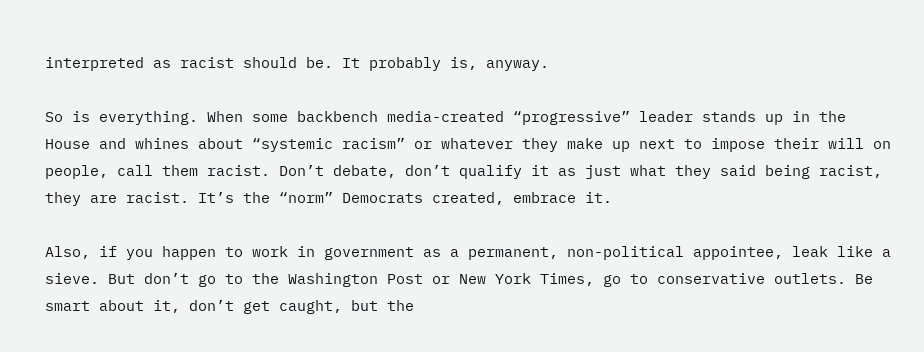interpreted as racist should be. It probably is, anyway.

So is everything. When some backbench media-created “progressive” leader stands up in the House and whines about “systemic racism” or whatever they make up next to impose their will on people, call them racist. Don’t debate, don’t qualify it as just what they said being racist, they are racist. It’s the “norm” Democrats created, embrace it.

Also, if you happen to work in government as a permanent, non-political appointee, leak like a sieve. But don’t go to the Washington Post or New York Times, go to conservative outlets. Be smart about it, don’t get caught, but the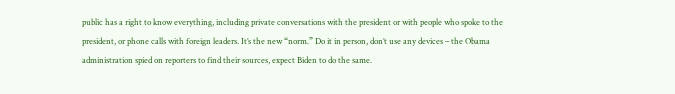public has a right to know everything, including private conversations with the president or with people who spoke to the president, or phone calls with foreign leaders. It’s the new “norm.” Do it in person, don’t use any devices – the Obama administration spied on reporters to find their sources, expect Biden to do the same.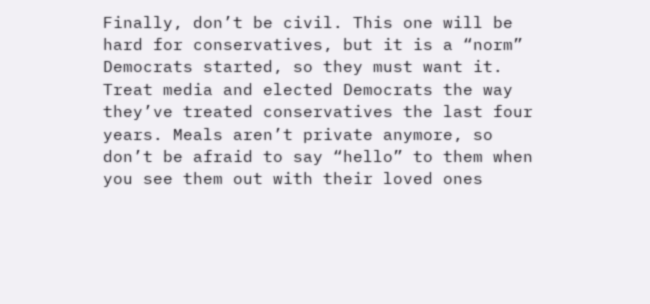Finally, don’t be civil. This one will be hard for conservatives, but it is a “norm” Democrats started, so they must want it. Treat media and elected Democrats the way they’ve treated conservatives the last four years. Meals aren’t private anymore, so don’t be afraid to say “hello” to them when you see them out with their loved ones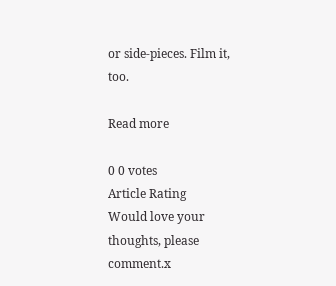or side-pieces. Film it, too.

Read more

0 0 votes
Article Rating
Would love your thoughts, please comment.x